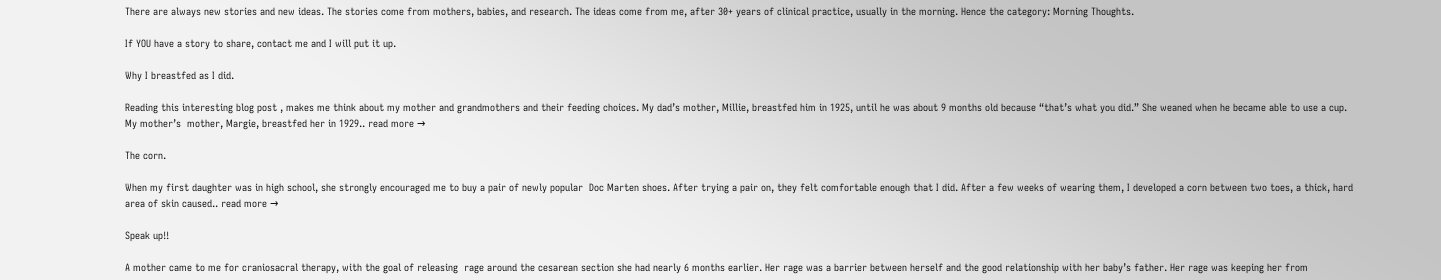There are always new stories and new ideas. The stories come from mothers, babies, and research. The ideas come from me, after 30+ years of clinical practice, usually in the morning. Hence the category: Morning Thoughts.

If YOU have a story to share, contact me and I will put it up.

Why I breastfed as I did.

Reading this interesting blog post , makes me think about my mother and grandmothers and their feeding choices. My dad’s mother, Millie, breastfed him in 1925, until he was about 9 months old because “that’s what you did.” She weaned when he became able to use a cup. My mother’s  mother, Margie, breastfed her in 1929.. read more →

The corn.

When my first daughter was in high school, she strongly encouraged me to buy a pair of newly popular  Doc Marten shoes. After trying a pair on, they felt comfortable enough that I did. After a few weeks of wearing them, I developed a corn between two toes, a thick, hard area of skin caused.. read more →

Speak up!!

A mother came to me for craniosacral therapy, with the goal of releasing  rage around the cesarean section she had nearly 6 months earlier. Her rage was a barrier between herself and the good relationship with her baby’s father. Her rage was keeping her from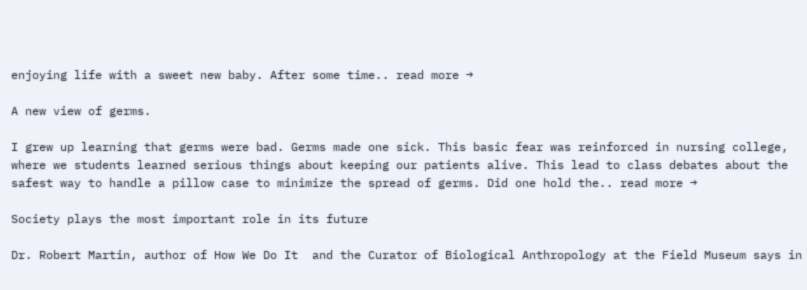enjoying life with a sweet new baby. After some time.. read more →

A new view of germs.

I grew up learning that germs were bad. Germs made one sick. This basic fear was reinforced in nursing college, where we students learned serious things about keeping our patients alive. This lead to class debates about the safest way to handle a pillow case to minimize the spread of germs. Did one hold the.. read more →

Society plays the most important role in its future

Dr. Robert Martin, author of How We Do It  and the Curator of Biological Anthropology at the Field Museum says in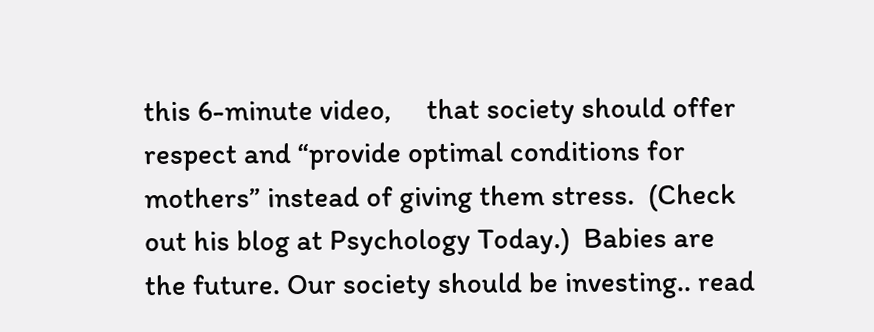this 6-minute video,     that society should offer respect and “provide optimal conditions for mothers” instead of giving them stress.  (Check out his blog at Psychology Today.)  Babies are the future. Our society should be investing.. read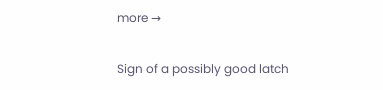more →

Sign of a possibly good latch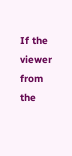If the viewer from the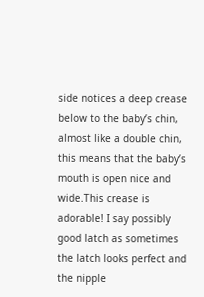side notices a deep crease below to the baby’s chin, almost like a double chin,  this means that the baby’s mouth is open nice and wide.This crease is adorable! I say possibly good latch as sometimes the latch looks perfect and the nipple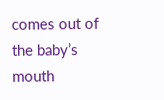comes out of the baby’s mouth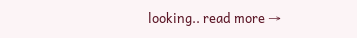looking.. read more →